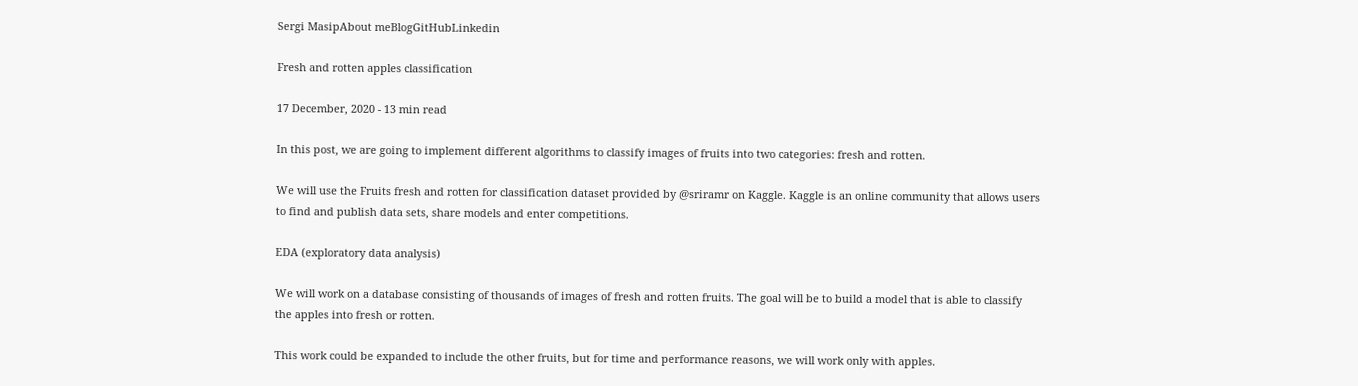Sergi MasipAbout meBlogGitHubLinkedin

Fresh and rotten apples classification

17 December, 2020 - 13 min read

In this post, we are going to implement different algorithms to classify images of fruits into two categories: fresh and rotten.

We will use the Fruits fresh and rotten for classification dataset provided by @sriramr on Kaggle. Kaggle is an online community that allows users to find and publish data sets, share models and enter competitions.

EDA (exploratory data analysis)

We will work on a database consisting of thousands of images of fresh and rotten fruits. The goal will be to build a model that is able to classify the apples into fresh or rotten.

This work could be expanded to include the other fruits, but for time and performance reasons, we will work only with apples.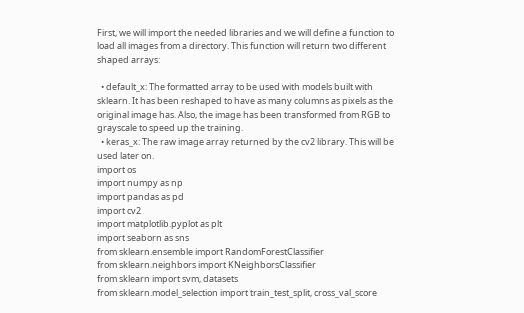First, we will import the needed libraries and we will define a function to load all images from a directory. This function will return two different shaped arrays:

  • default_x: The formatted array to be used with models built with sklearn. It has been reshaped to have as many columns as pixels as the original image has. Also, the image has been transformed from RGB to grayscale to speed up the training.
  • keras_x: The raw image array returned by the cv2 library. This will be used later on.
import os
import numpy as np
import pandas as pd
import cv2
import matplotlib.pyplot as plt
import seaborn as sns
from sklearn.ensemble import RandomForestClassifier
from sklearn.neighbors import KNeighborsClassifier
from sklearn import svm, datasets
from sklearn.model_selection import train_test_split, cross_val_score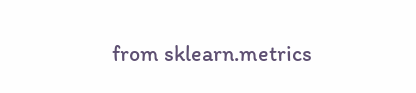from sklearn.metrics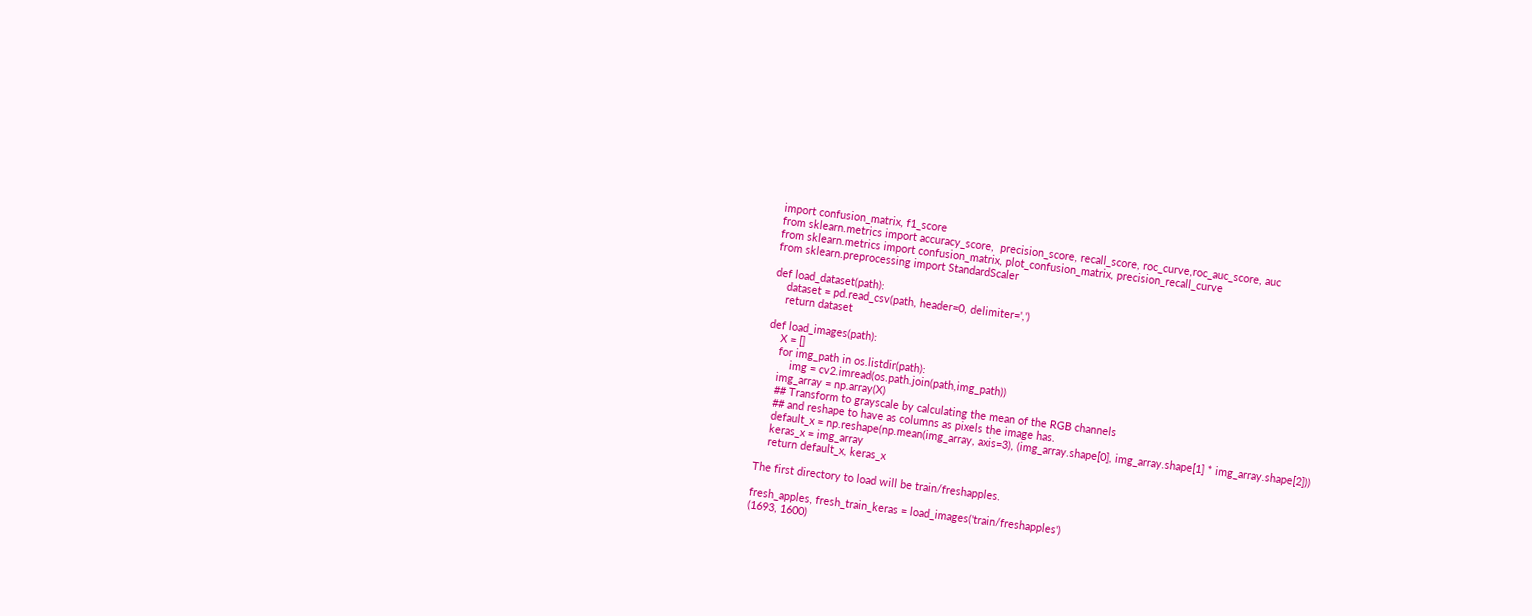import confusion_matrix, f1_score
from sklearn.metrics import accuracy_score,  precision_score, recall_score, roc_curve,roc_auc_score, auc
from sklearn.metrics import confusion_matrix, plot_confusion_matrix, precision_recall_curve
from sklearn.preprocessing import StandardScaler

def load_dataset(path):
    dataset = pd.read_csv(path, header=0, delimiter=',')
    return dataset

def load_images(path):
    X = []
    for img_path in os.listdir(path):
        img = cv2.imread(os.path.join(path,img_path))
    img_array = np.array(X)
    ## Transform to grayscale by calculating the mean of the RGB channels
    ## and reshape to have as columns as pixels the image has.
    default_x = np.reshape(np.mean(img_array, axis=3), (img_array.shape[0], img_array.shape[1] * img_array.shape[2]))
    keras_x = img_array
    return default_x, keras_x

The first directory to load will be train/freshapples.

fresh_apples, fresh_train_keras = load_images('train/freshapples')
(1693, 1600)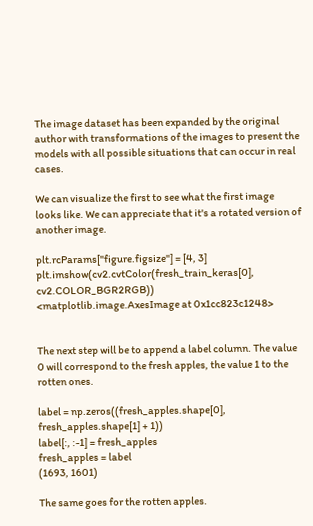The image dataset has been expanded by the original author with transformations of the images to present the models with all possible situations that can occur in real cases.

We can visualize the first to see what the first image looks like. We can appreciate that it's a rotated version of another image.

plt.rcParams["figure.figsize"] = [4, 3]
plt.imshow(cv2.cvtColor(fresh_train_keras[0], cv2.COLOR_BGR2RGB))
<matplotlib.image.AxesImage at 0x1cc823c1248>


The next step will be to append a label column. The value 0 will correspond to the fresh apples, the value 1 to the rotten ones.

label = np.zeros((fresh_apples.shape[0], fresh_apples.shape[1] + 1))
label[:, :-1] = fresh_apples
fresh_apples = label
(1693, 1601)

The same goes for the rotten apples.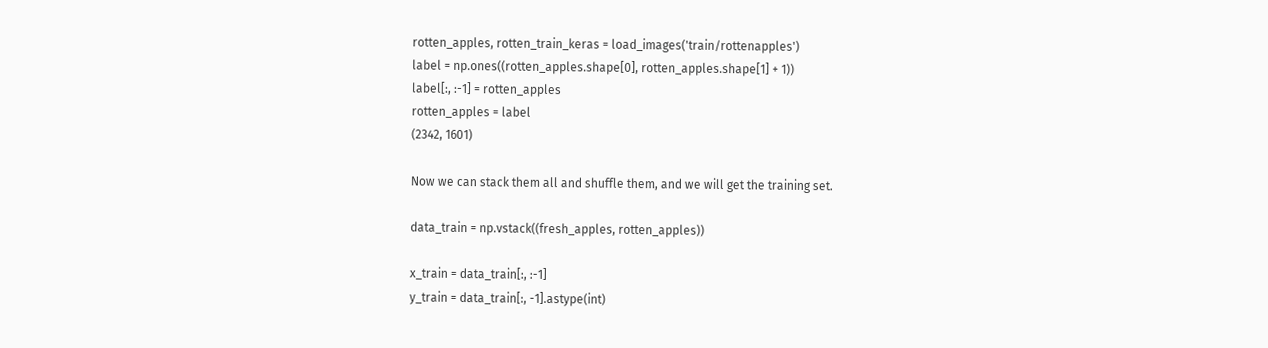rotten_apples, rotten_train_keras = load_images('train/rottenapples')
label = np.ones((rotten_apples.shape[0], rotten_apples.shape[1] + 1))
label[:, :-1] = rotten_apples
rotten_apples = label
(2342, 1601)

Now we can stack them all and shuffle them, and we will get the training set.

data_train = np.vstack((fresh_apples, rotten_apples))

x_train = data_train[:, :-1]
y_train = data_train[:, -1].astype(int)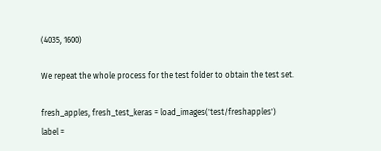(4035, 1600)

We repeat the whole process for the test folder to obtain the test set.

fresh_apples, fresh_test_keras = load_images('test/freshapples')
label =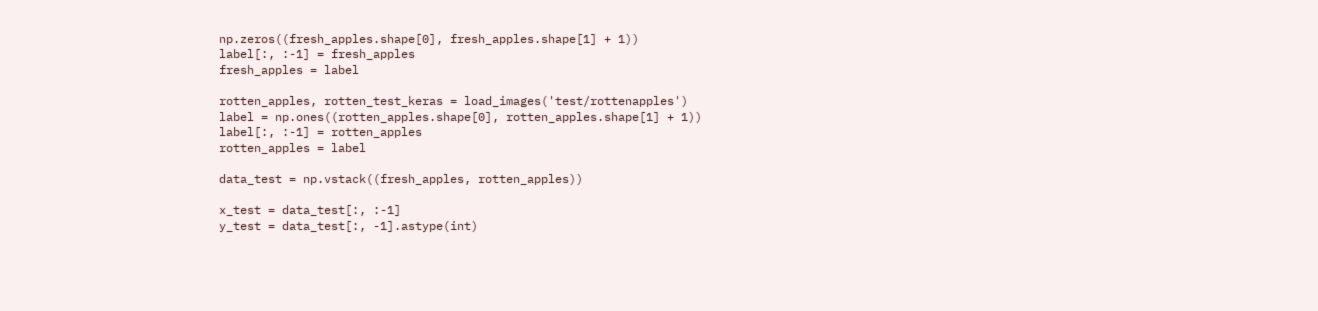np.zeros((fresh_apples.shape[0], fresh_apples.shape[1] + 1))
label[:, :-1] = fresh_apples
fresh_apples = label

rotten_apples, rotten_test_keras = load_images('test/rottenapples')
label = np.ones((rotten_apples.shape[0], rotten_apples.shape[1] + 1))
label[:, :-1] = rotten_apples
rotten_apples = label

data_test = np.vstack((fresh_apples, rotten_apples))

x_test = data_test[:, :-1]
y_test = data_test[:, -1].astype(int)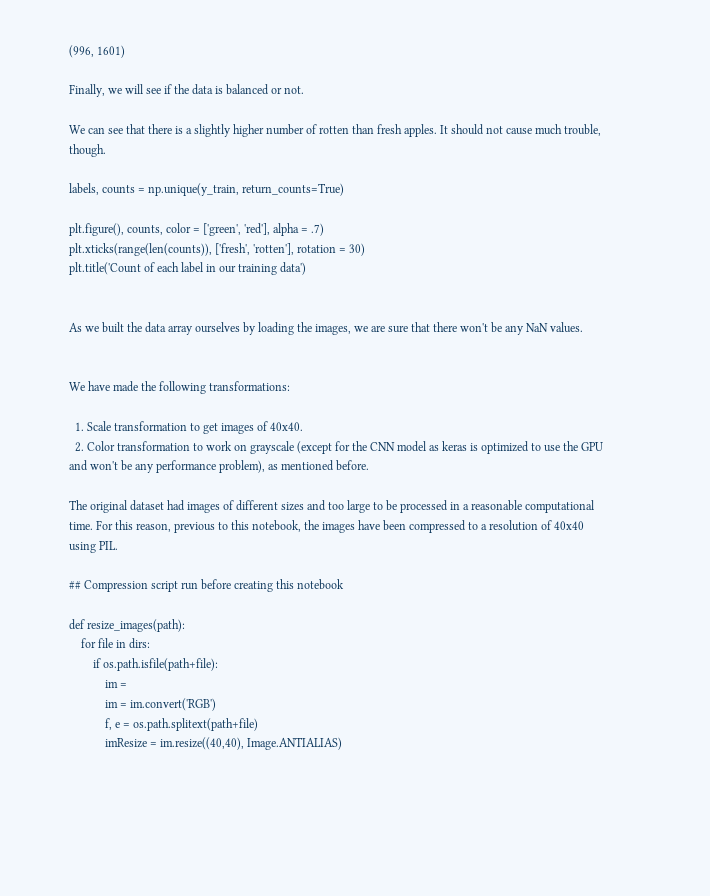(996, 1601)

Finally, we will see if the data is balanced or not.

We can see that there is a slightly higher number of rotten than fresh apples. It should not cause much trouble, though.

labels, counts = np.unique(y_train, return_counts=True)

plt.figure(), counts, color = ['green', 'red'], alpha = .7)
plt.xticks(range(len(counts)), ['fresh', 'rotten'], rotation = 30)
plt.title('Count of each label in our training data')


As we built the data array ourselves by loading the images, we are sure that there won't be any NaN values.


We have made the following transformations:

  1. Scale transformation to get images of 40x40.
  2. Color transformation to work on grayscale (except for the CNN model as keras is optimized to use the GPU and won't be any performance problem), as mentioned before.

The original dataset had images of different sizes and too large to be processed in a reasonable computational time. For this reason, previous to this notebook, the images have been compressed to a resolution of 40x40 using PIL.

## Compression script run before creating this notebook

def resize_images(path):
    for file in dirs:
        if os.path.isfile(path+file):
            im =
            im = im.convert('RGB')
            f, e = os.path.splitext(path+file)
            imResize = im.resize((40,40), Image.ANTIALIAS)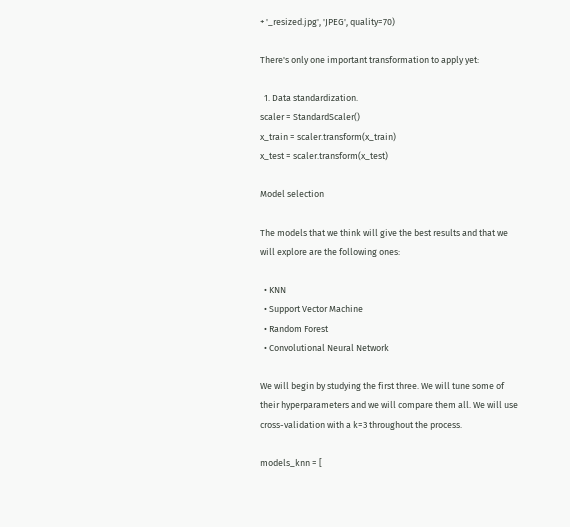+ '_resized.jpg', 'JPEG', quality=70)

There's only one important transformation to apply yet:

  1. Data standardization.
scaler = StandardScaler()
x_train = scaler.transform(x_train)
x_test = scaler.transform(x_test)

Model selection

The models that we think will give the best results and that we will explore are the following ones:

  • KNN
  • Support Vector Machine
  • Random Forest
  • Convolutional Neural Network

We will begin by studying the first three. We will tune some of their hyperparameters and we will compare them all. We will use cross-validation with a k=3 throughout the process.

models_knn = [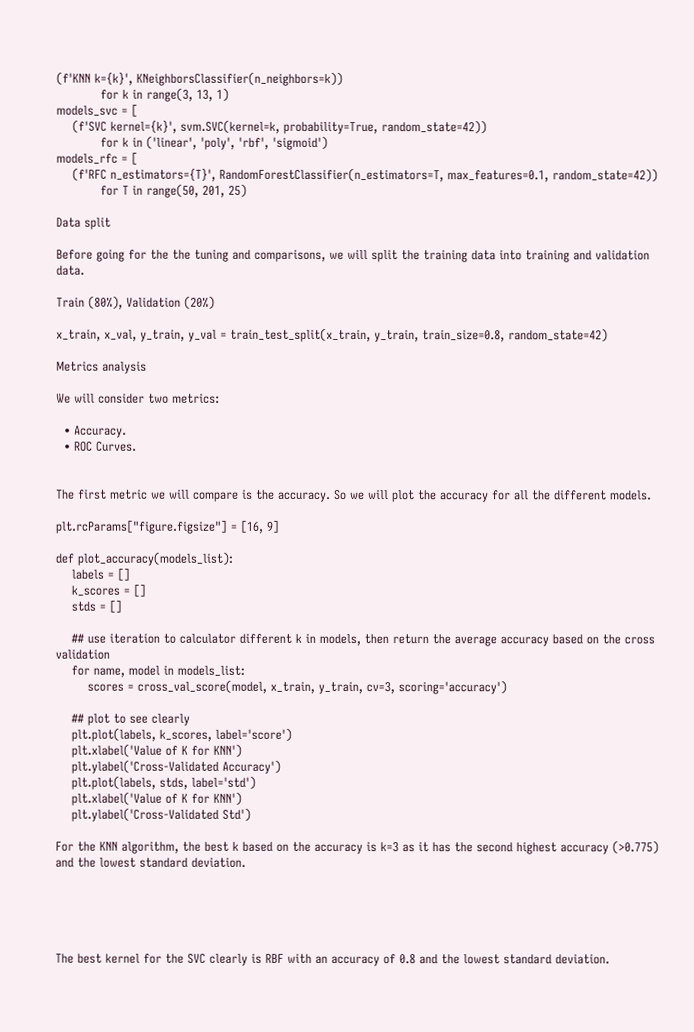(f'KNN k={k}', KNeighborsClassifier(n_neighbors=k))
           for k in range(3, 13, 1)
models_svc = [
    (f'SVC kernel={k}', svm.SVC(kernel=k, probability=True, random_state=42))
           for k in ('linear', 'poly', 'rbf', 'sigmoid')
models_rfc = [
    (f'RFC n_estimators={T}', RandomForestClassifier(n_estimators=T, max_features=0.1, random_state=42))
           for T in range(50, 201, 25)

Data split

Before going for the the tuning and comparisons, we will split the training data into training and validation data.

Train (80%), Validation (20%)

x_train, x_val, y_train, y_val = train_test_split(x_train, y_train, train_size=0.8, random_state=42)

Metrics analysis

We will consider two metrics:

  • Accuracy.
  • ROC Curves.


The first metric we will compare is the accuracy. So we will plot the accuracy for all the different models.

plt.rcParams["figure.figsize"] = [16, 9]

def plot_accuracy(models_list):
    labels = []
    k_scores = []
    stds = []

    ## use iteration to calculator different k in models, then return the average accuracy based on the cross validation
    for name, model in models_list:
        scores = cross_val_score(model, x_train, y_train, cv=3, scoring='accuracy')

    ## plot to see clearly
    plt.plot(labels, k_scores, label='score')
    plt.xlabel('Value of K for KNN')
    plt.ylabel('Cross-Validated Accuracy')
    plt.plot(labels, stds, label='std')
    plt.xlabel('Value of K for KNN')
    plt.ylabel('Cross-Validated Std')

For the KNN algorithm, the best k based on the accuracy is k=3 as it has the second highest accuracy (>0.775) and the lowest standard deviation.





The best kernel for the SVC clearly is RBF with an accuracy of 0.8 and the lowest standard deviation.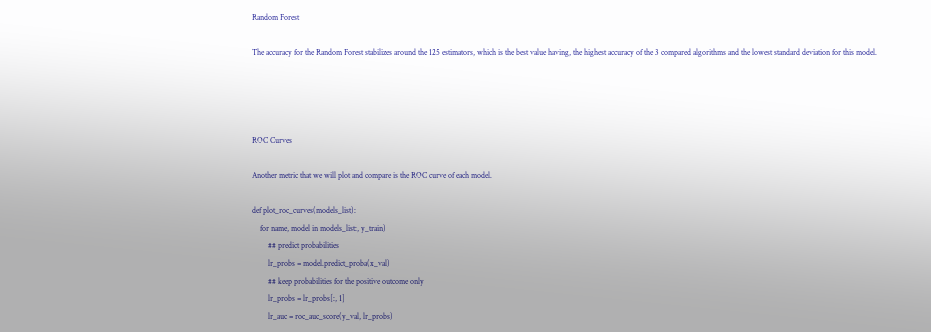Random Forest

The accuracy for the Random Forest stabilizes around the 125 estimators, which is the best value having, the highest accuracy of the 3 compared algorithms and the lowest standard deviation for this model.




ROC Curves

Another metric that we will plot and compare is the ROC curve of each model.

def plot_roc_curves(models_list):
    for name, model in models_list:, y_train)
        ## predict probabilities
        lr_probs = model.predict_proba(x_val)
        ## keep probabilities for the positive outcome only
        lr_probs = lr_probs[:, 1]
        lr_auc = roc_auc_score(y_val, lr_probs)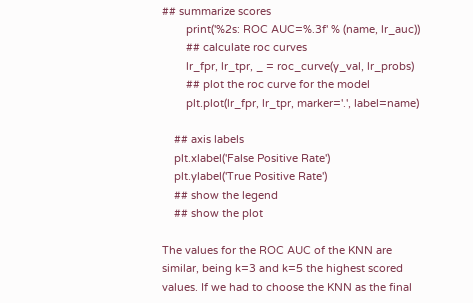## summarize scores
        print('%2s: ROC AUC=%.3f' % (name, lr_auc))
        ## calculate roc curves
        lr_fpr, lr_tpr, _ = roc_curve(y_val, lr_probs)
        ## plot the roc curve for the model
        plt.plot(lr_fpr, lr_tpr, marker='.', label=name)

    ## axis labels
    plt.xlabel('False Positive Rate')
    plt.ylabel('True Positive Rate')
    ## show the legend
    ## show the plot

The values for the ROC AUC of the KNN are similar, being k=3 and k=5 the highest scored values. If we had to choose the KNN as the final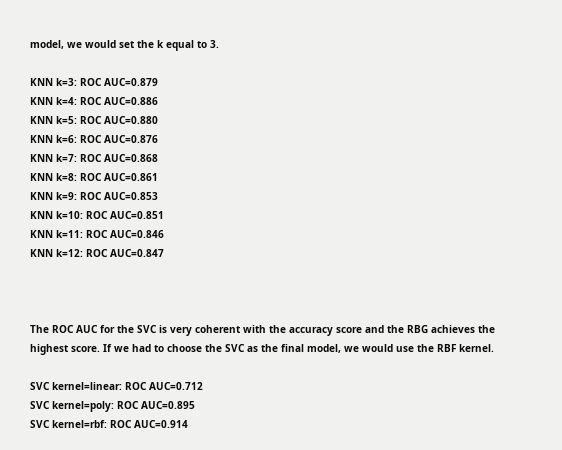model, we would set the k equal to 3.

KNN k=3: ROC AUC=0.879
KNN k=4: ROC AUC=0.886
KNN k=5: ROC AUC=0.880
KNN k=6: ROC AUC=0.876
KNN k=7: ROC AUC=0.868
KNN k=8: ROC AUC=0.861
KNN k=9: ROC AUC=0.853
KNN k=10: ROC AUC=0.851
KNN k=11: ROC AUC=0.846
KNN k=12: ROC AUC=0.847



The ROC AUC for the SVC is very coherent with the accuracy score and the RBG achieves the highest score. If we had to choose the SVC as the final model, we would use the RBF kernel.

SVC kernel=linear: ROC AUC=0.712
SVC kernel=poly: ROC AUC=0.895
SVC kernel=rbf: ROC AUC=0.914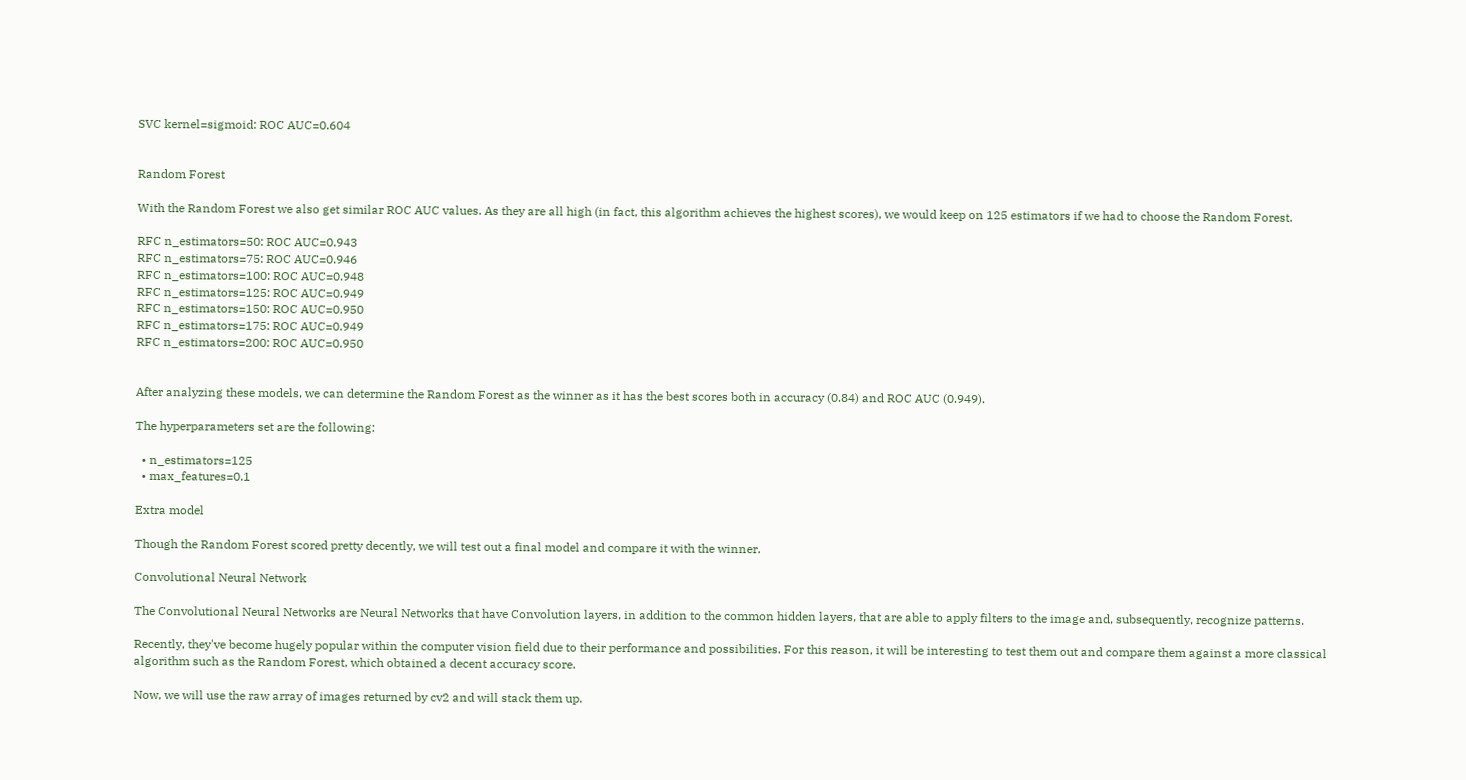SVC kernel=sigmoid: ROC AUC=0.604


Random Forest

With the Random Forest we also get similar ROC AUC values. As they are all high (in fact, this algorithm achieves the highest scores), we would keep on 125 estimators if we had to choose the Random Forest.

RFC n_estimators=50: ROC AUC=0.943
RFC n_estimators=75: ROC AUC=0.946
RFC n_estimators=100: ROC AUC=0.948
RFC n_estimators=125: ROC AUC=0.949
RFC n_estimators=150: ROC AUC=0.950
RFC n_estimators=175: ROC AUC=0.949
RFC n_estimators=200: ROC AUC=0.950


After analyzing these models, we can determine the Random Forest as the winner as it has the best scores both in accuracy (0.84) and ROC AUC (0.949).

The hyperparameters set are the following:

  • n_estimators=125
  • max_features=0.1

Extra model

Though the Random Forest scored pretty decently, we will test out a final model and compare it with the winner.

Convolutional Neural Network

The Convolutional Neural Networks are Neural Networks that have Convolution layers, in addition to the common hidden layers, that are able to apply filters to the image and, subsequently, recognize patterns.

Recently, they've become hugely popular within the computer vision field due to their performance and possibilities. For this reason, it will be interesting to test them out and compare them against a more classical algorithm such as the Random Forest, which obtained a decent accuracy score.

Now, we will use the raw array of images returned by cv2 and will stack them up.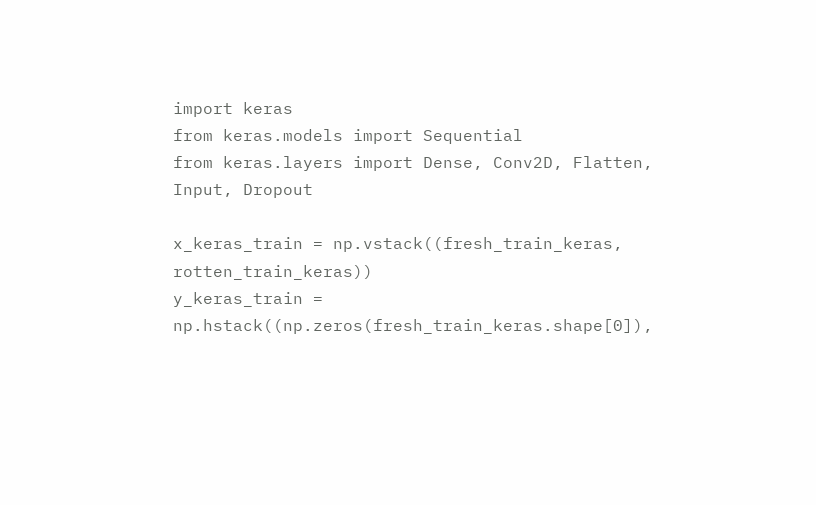import keras
from keras.models import Sequential
from keras.layers import Dense, Conv2D, Flatten, Input, Dropout

x_keras_train = np.vstack((fresh_train_keras, rotten_train_keras))
y_keras_train = np.hstack((np.zeros(fresh_train_keras.shape[0]),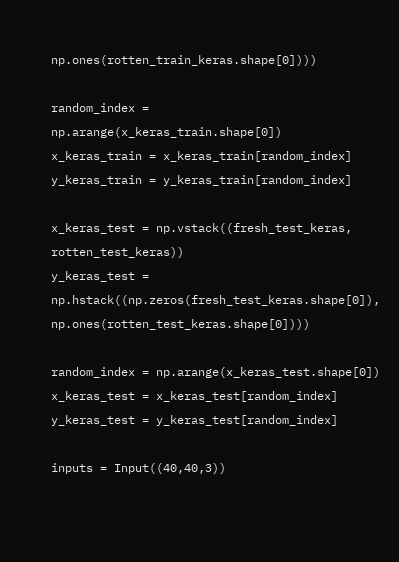np.ones(rotten_train_keras.shape[0])))

random_index = np.arange(x_keras_train.shape[0])
x_keras_train = x_keras_train[random_index]
y_keras_train = y_keras_train[random_index]

x_keras_test = np.vstack((fresh_test_keras, rotten_test_keras))
y_keras_test = np.hstack((np.zeros(fresh_test_keras.shape[0]), np.ones(rotten_test_keras.shape[0])))

random_index = np.arange(x_keras_test.shape[0])
x_keras_test = x_keras_test[random_index]
y_keras_test = y_keras_test[random_index]

inputs = Input((40,40,3))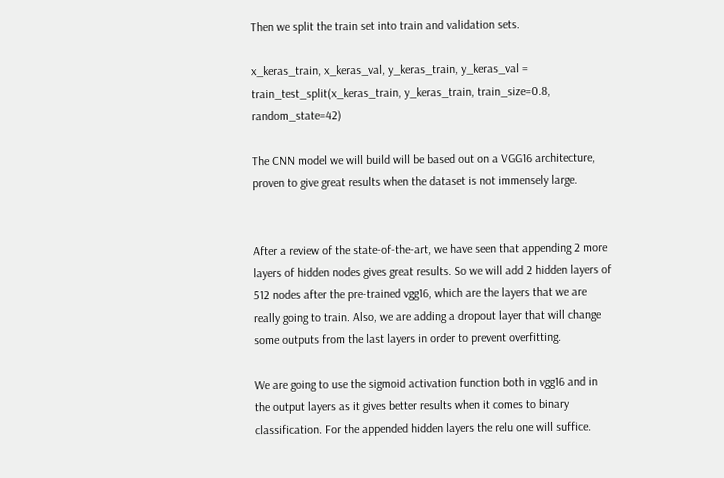Then we split the train set into train and validation sets.

x_keras_train, x_keras_val, y_keras_train, y_keras_val = train_test_split(x_keras_train, y_keras_train, train_size=0.8, random_state=42)

The CNN model we will build will be based out on a VGG16 architecture, proven to give great results when the dataset is not immensely large.


After a review of the state-of-the-art, we have seen that appending 2 more layers of hidden nodes gives great results. So we will add 2 hidden layers of 512 nodes after the pre-trained vgg16, which are the layers that we are really going to train. Also, we are adding a dropout layer that will change some outputs from the last layers in order to prevent overfitting.

We are going to use the sigmoid activation function both in vgg16 and in the output layers as it gives better results when it comes to binary classification. For the appended hidden layers the relu one will suffice.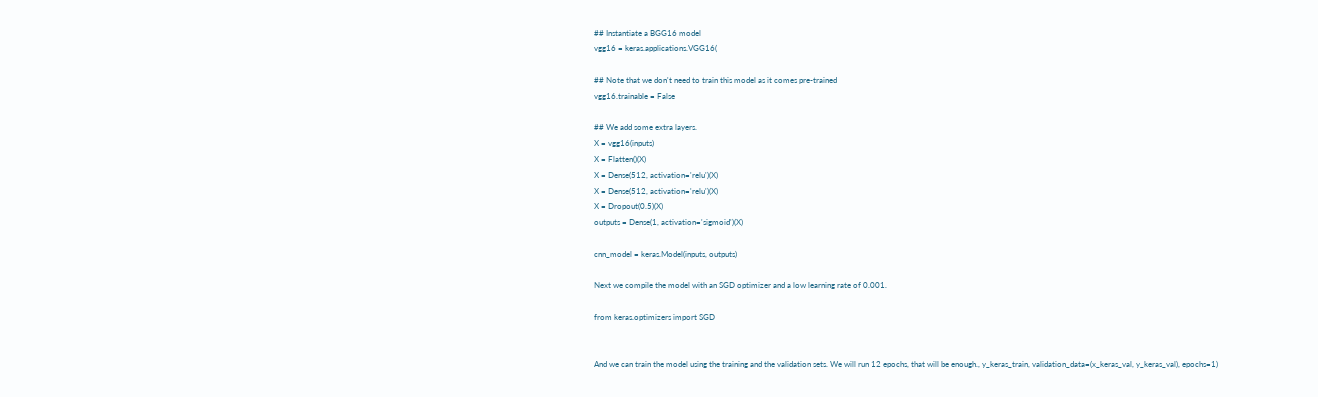## Instantiate a BGG16 model
vgg16 = keras.applications.VGG16(

## Note that we don't need to train this model as it comes pre-trained
vgg16.trainable = False

## We add some extra layers.
X = vgg16(inputs)
X = Flatten()(X)
X = Dense(512, activation='relu')(X)
X = Dense(512, activation='relu')(X)
X = Dropout(0.5)(X)
outputs = Dense(1, activation='sigmoid')(X)

cnn_model = keras.Model(inputs, outputs)

Next we compile the model with an SGD optimizer and a low learning rate of 0.001.

from keras.optimizers import SGD


And we can train the model using the training and the validation sets. We will run 12 epochs, that will be enough., y_keras_train, validation_data=(x_keras_val, y_keras_val), epochs=1)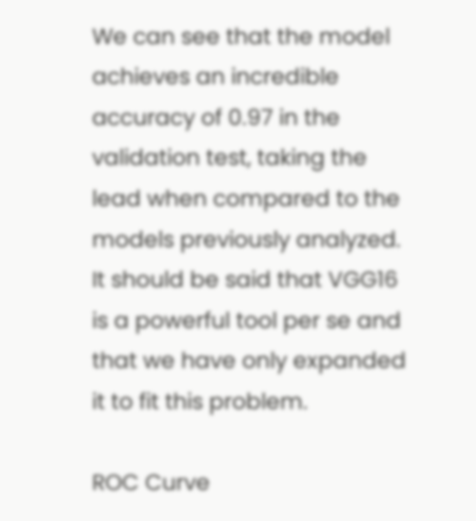We can see that the model achieves an incredible accuracy of 0.97 in the validation test, taking the lead when compared to the models previously analyzed. It should be said that VGG16 is a powerful tool per se and that we have only expanded it to fit this problem.

ROC Curve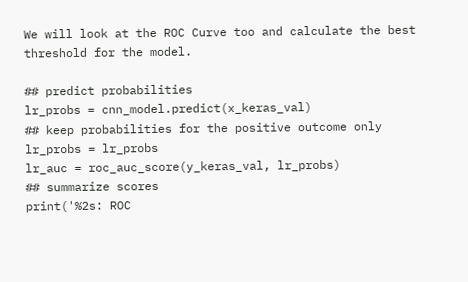We will look at the ROC Curve too and calculate the best threshold for the model.

## predict probabilities
lr_probs = cnn_model.predict(x_keras_val)
## keep probabilities for the positive outcome only
lr_probs = lr_probs
lr_auc = roc_auc_score(y_keras_val, lr_probs)
## summarize scores
print('%2s: ROC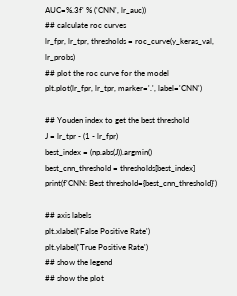AUC=%.3f' % ('CNN', lr_auc))
## calculate roc curves
lr_fpr, lr_tpr, thresholds = roc_curve(y_keras_val, lr_probs)
## plot the roc curve for the model
plt.plot(lr_fpr, lr_tpr, marker='.', label='CNN')

## Youden index to get the best threshold
J = lr_tpr - (1 - lr_fpr)
best_index = (np.abs(J)).argmin()
best_cnn_threshold = thresholds[best_index]
print(f'CNN: Best threshold={best_cnn_threshold}')

## axis labels
plt.xlabel('False Positive Rate')
plt.ylabel('True Positive Rate')
## show the legend
## show the plot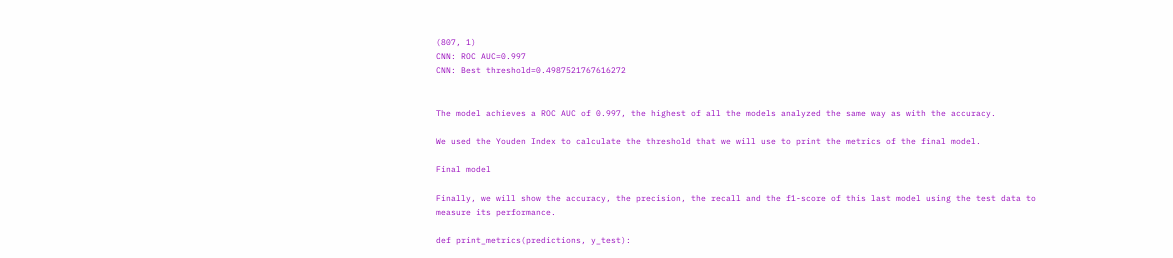(807, 1)
CNN: ROC AUC=0.997
CNN: Best threshold=0.4987521767616272


The model achieves a ROC AUC of 0.997, the highest of all the models analyzed the same way as with the accuracy.

We used the Youden Index to calculate the threshold that we will use to print the metrics of the final model.

Final model

Finally, we will show the accuracy, the precision, the recall and the f1-score of this last model using the test data to measure its performance.

def print_metrics(predictions, y_test):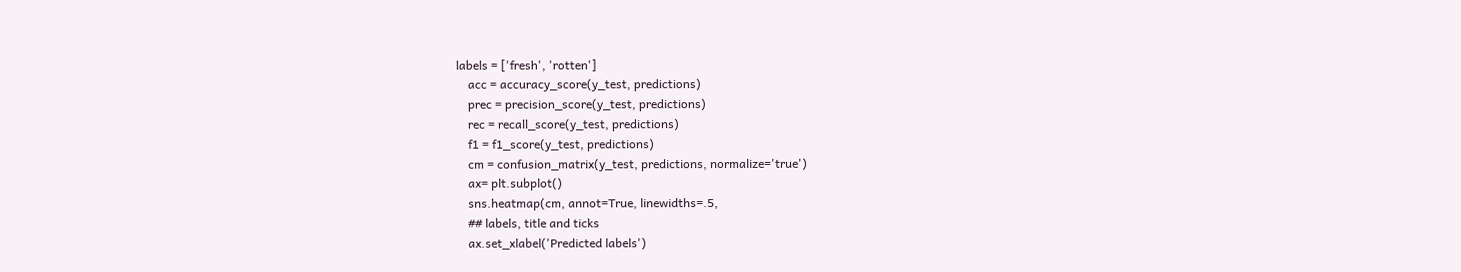labels = ['fresh', 'rotten']
    acc = accuracy_score(y_test, predictions)
    prec = precision_score(y_test, predictions)
    rec = recall_score(y_test, predictions)
    f1 = f1_score(y_test, predictions)
    cm = confusion_matrix(y_test, predictions, normalize='true')
    ax= plt.subplot()
    sns.heatmap(cm, annot=True, linewidths=.5,
    ## labels, title and ticks
    ax.set_xlabel('Predicted labels')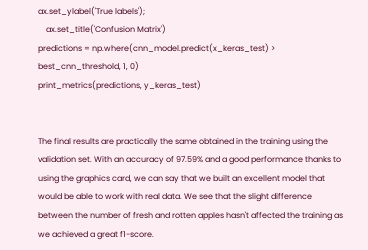ax.set_ylabel('True labels');
    ax.set_title('Confusion Matrix')
predictions = np.where(cnn_model.predict(x_keras_test) > best_cnn_threshold, 1, 0)
print_metrics(predictions, y_keras_test)


The final results are practically the same obtained in the training using the validation set. With an accuracy of 97.59% and a good performance thanks to using the graphics card, we can say that we built an excellent model that would be able to work with real data. We see that the slight difference between the number of fresh and rotten apples hasn't affected the training as we achieved a great f1-score.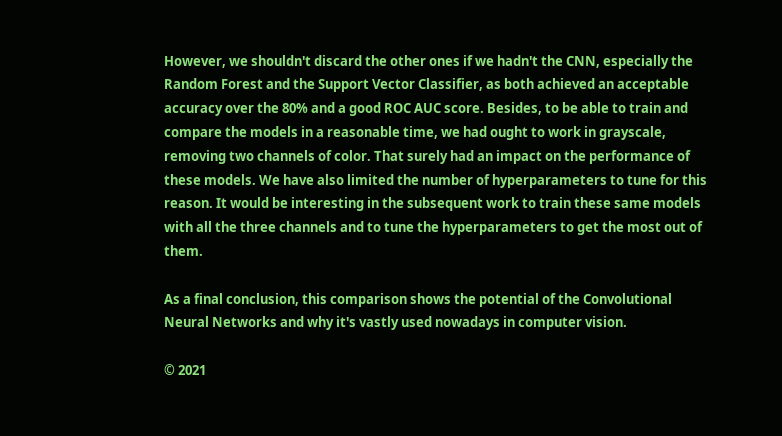However, we shouldn't discard the other ones if we hadn't the CNN, especially the Random Forest and the Support Vector Classifier, as both achieved an acceptable accuracy over the 80% and a good ROC AUC score. Besides, to be able to train and compare the models in a reasonable time, we had ought to work in grayscale, removing two channels of color. That surely had an impact on the performance of these models. We have also limited the number of hyperparameters to tune for this reason. It would be interesting in the subsequent work to train these same models with all the three channels and to tune the hyperparameters to get the most out of them.

As a final conclusion, this comparison shows the potential of the Convolutional Neural Networks and why it's vastly used nowadays in computer vision.

© 2021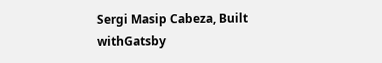Sergi Masip Cabeza, Built withGatsby